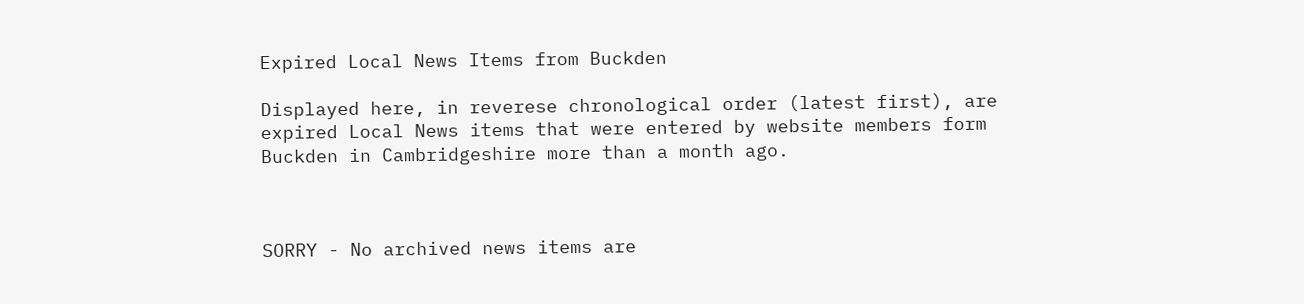Expired Local News Items from Buckden

Displayed here, in reverese chronological order (latest first), are expired Local News items that were entered by website members form Buckden in Cambridgeshire more than a month ago.



SORRY - No archived news items are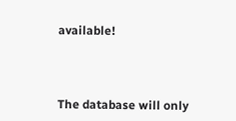available!



The database will only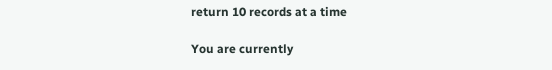return 10 records at a time

You are currently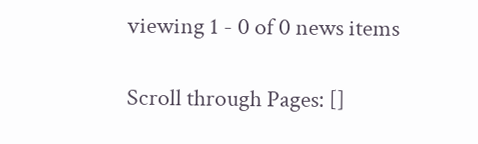viewing 1 - 0 of 0 news items

Scroll through Pages: []